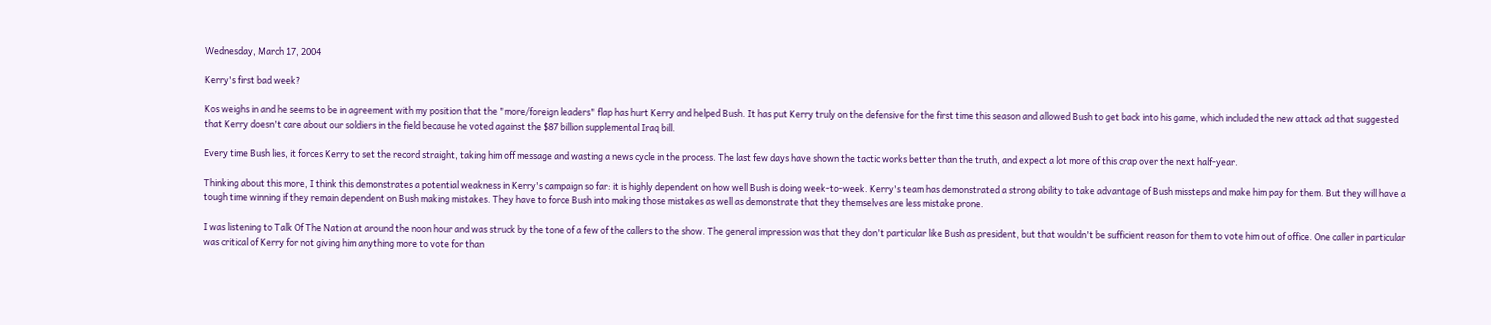Wednesday, March 17, 2004

Kerry's first bad week?

Kos weighs in and he seems to be in agreement with my position that the "more/foreign leaders" flap has hurt Kerry and helped Bush. It has put Kerry truly on the defensive for the first time this season and allowed Bush to get back into his game, which included the new attack ad that suggested that Kerry doesn't care about our soldiers in the field because he voted against the $87 billion supplemental Iraq bill.

Every time Bush lies, it forces Kerry to set the record straight, taking him off message and wasting a news cycle in the process. The last few days have shown the tactic works better than the truth, and expect a lot more of this crap over the next half-year.

Thinking about this more, I think this demonstrates a potential weakness in Kerry's campaign so far: it is highly dependent on how well Bush is doing week-to-week. Kerry's team has demonstrated a strong ability to take advantage of Bush missteps and make him pay for them. But they will have a tough time winning if they remain dependent on Bush making mistakes. They have to force Bush into making those mistakes as well as demonstrate that they themselves are less mistake prone.

I was listening to Talk Of The Nation at around the noon hour and was struck by the tone of a few of the callers to the show. The general impression was that they don't particular like Bush as president, but that wouldn't be sufficient reason for them to vote him out of office. One caller in particular was critical of Kerry for not giving him anything more to vote for than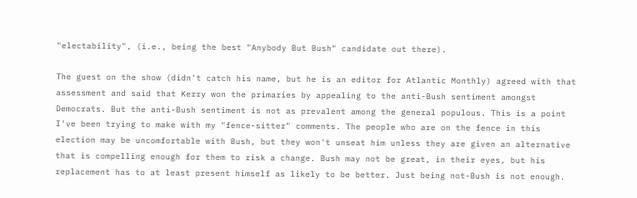"electability", (i.e., being the best "Anybody But Bush" candidate out there).

The guest on the show (didn't catch his name, but he is an editor for Atlantic Monthly) agreed with that assessment and said that Kerry won the primaries by appealing to the anti-Bush sentiment amongst Democrats. But the anti-Bush sentiment is not as prevalent among the general populous. This is a point I've been trying to make with my "fence-sitter" comments. The people who are on the fence in this election may be uncomfortable with Bush, but they won't unseat him unless they are given an alternative that is compelling enough for them to risk a change. Bush may not be great, in their eyes, but his replacement has to at least present himself as likely to be better. Just being not-Bush is not enough.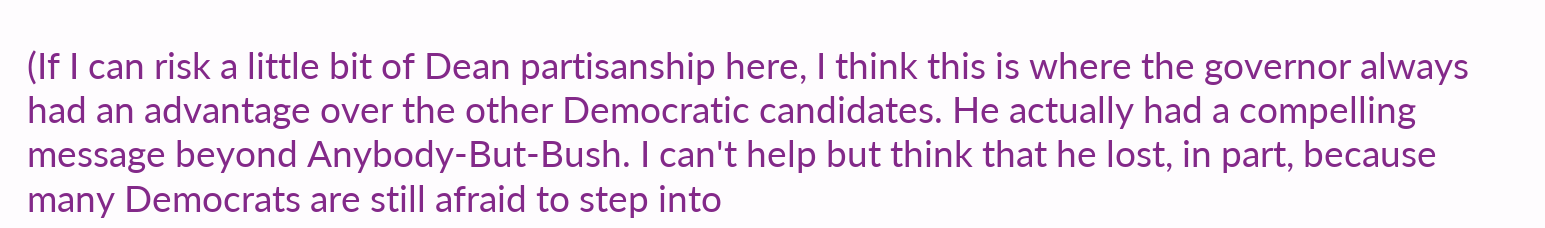(If I can risk a little bit of Dean partisanship here, I think this is where the governor always had an advantage over the other Democratic candidates. He actually had a compelling message beyond Anybody-But-Bush. I can't help but think that he lost, in part, because many Democrats are still afraid to step into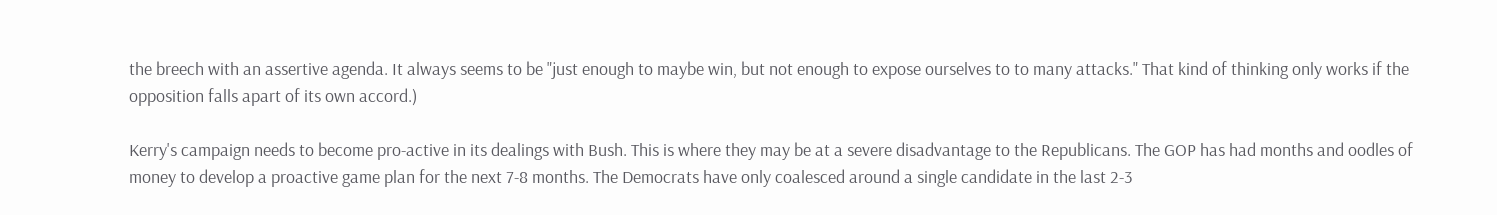the breech with an assertive agenda. It always seems to be "just enough to maybe win, but not enough to expose ourselves to to many attacks." That kind of thinking only works if the opposition falls apart of its own accord.)

Kerry's campaign needs to become pro-active in its dealings with Bush. This is where they may be at a severe disadvantage to the Republicans. The GOP has had months and oodles of money to develop a proactive game plan for the next 7-8 months. The Democrats have only coalesced around a single candidate in the last 2-3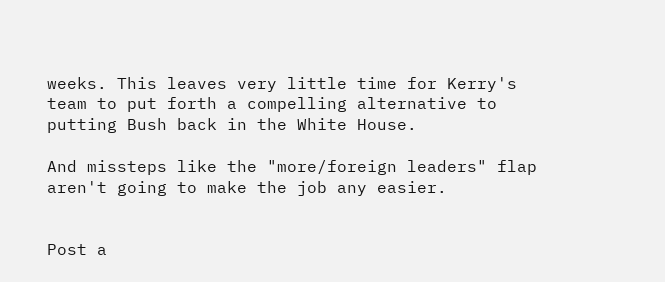weeks. This leaves very little time for Kerry's team to put forth a compelling alternative to putting Bush back in the White House.

And missteps like the "more/foreign leaders" flap aren't going to make the job any easier.


Post a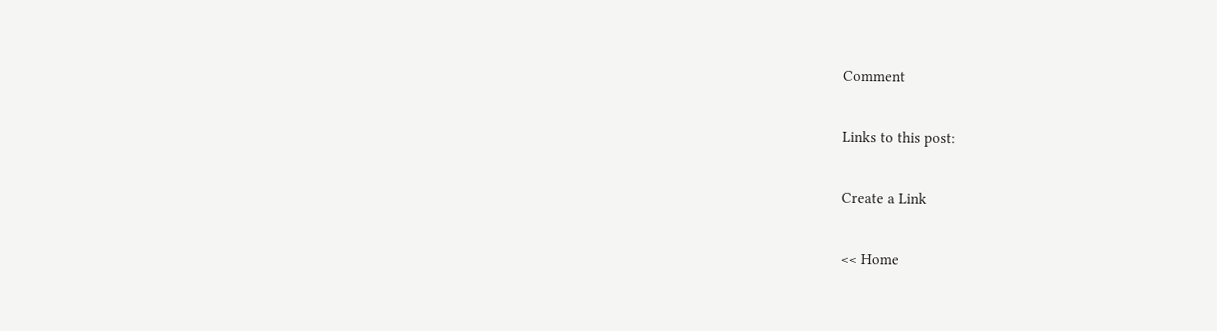Comment

Links to this post:

Create a Link

<< Home